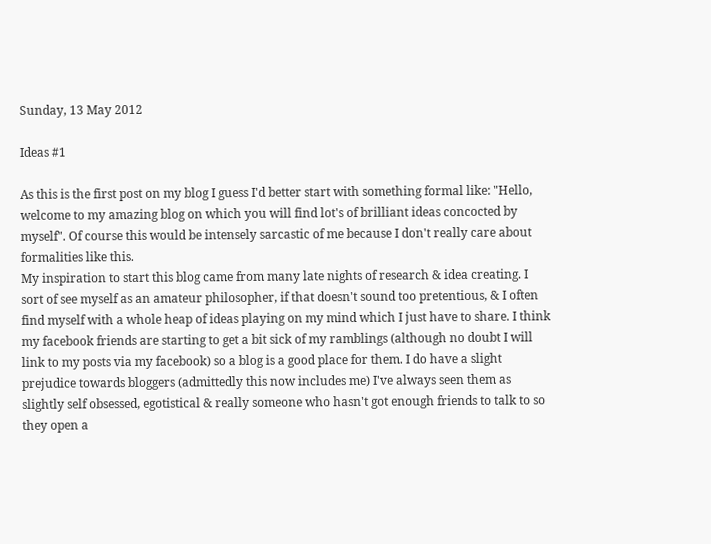Sunday, 13 May 2012

Ideas #1

As this is the first post on my blog I guess I'd better start with something formal like: "Hello, welcome to my amazing blog on which you will find lot's of brilliant ideas concocted by myself". Of course this would be intensely sarcastic of me because I don't really care about formalities like this.
My inspiration to start this blog came from many late nights of research & idea creating. I sort of see myself as an amateur philosopher, if that doesn't sound too pretentious, & I often find myself with a whole heap of ideas playing on my mind which I just have to share. I think my facebook friends are starting to get a bit sick of my ramblings (although no doubt I will link to my posts via my facebook) so a blog is a good place for them. I do have a slight prejudice towards bloggers (admittedly this now includes me) I've always seen them as slightly self obsessed, egotistical & really someone who hasn't got enough friends to talk to so they open a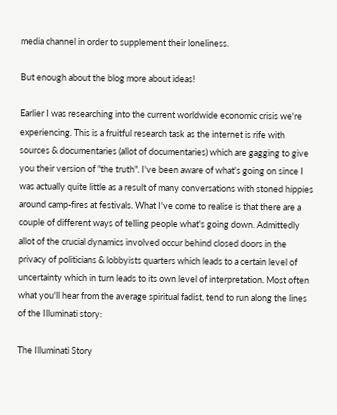media channel in order to supplement their loneliness.

But enough about the blog more about ideas!

Earlier I was researching into the current worldwide economic crisis we're experiencing. This is a fruitful research task as the internet is rife with sources & documentaries (allot of documentaries) which are gagging to give you their version of "the truth". I've been aware of what's going on since I was actually quite little as a result of many conversations with stoned hippies around camp-fires at festivals. What I've come to realise is that there are a couple of different ways of telling people what's going down. Admittedly allot of the crucial dynamics involved occur behind closed doors in the privacy of politicians & lobbyists quarters which leads to a certain level of uncertainty which in turn leads to its own level of interpretation. Most often what you'll hear from the average spiritual fadist, tend to run along the lines of the Illuminati story:

The Illuminati Story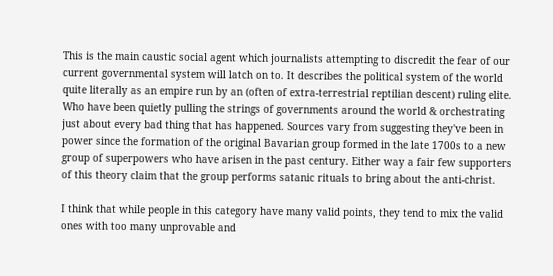This is the main caustic social agent which journalists attempting to discredit the fear of our current governmental system will latch on to. It describes the political system of the world quite literally as an empire run by an (often of extra-terrestrial reptilian descent) ruling elite. Who have been quietly pulling the strings of governments around the world & orchestrating just about every bad thing that has happened. Sources vary from suggesting they've been in power since the formation of the original Bavarian group formed in the late 1700s to a new group of superpowers who have arisen in the past century. Either way a fair few supporters of this theory claim that the group performs satanic rituals to bring about the anti-christ.

I think that while people in this category have many valid points, they tend to mix the valid ones with too many unprovable and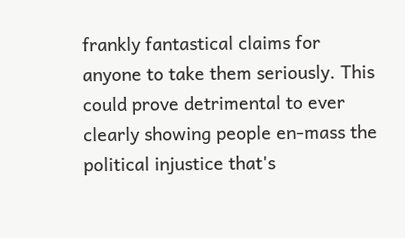frankly fantastical claims for anyone to take them seriously. This could prove detrimental to ever clearly showing people en-mass the political injustice that's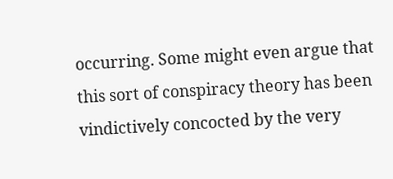occurring. Some might even argue that this sort of conspiracy theory has been vindictively concocted by the very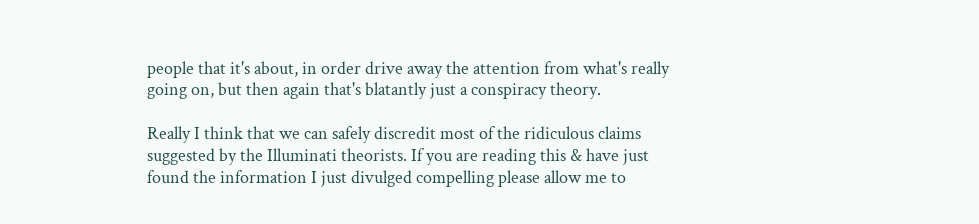people that it's about, in order drive away the attention from what's really going on, but then again that's blatantly just a conspiracy theory.

Really I think that we can safely discredit most of the ridiculous claims suggested by the Illuminati theorists. If you are reading this & have just found the information I just divulged compelling please allow me to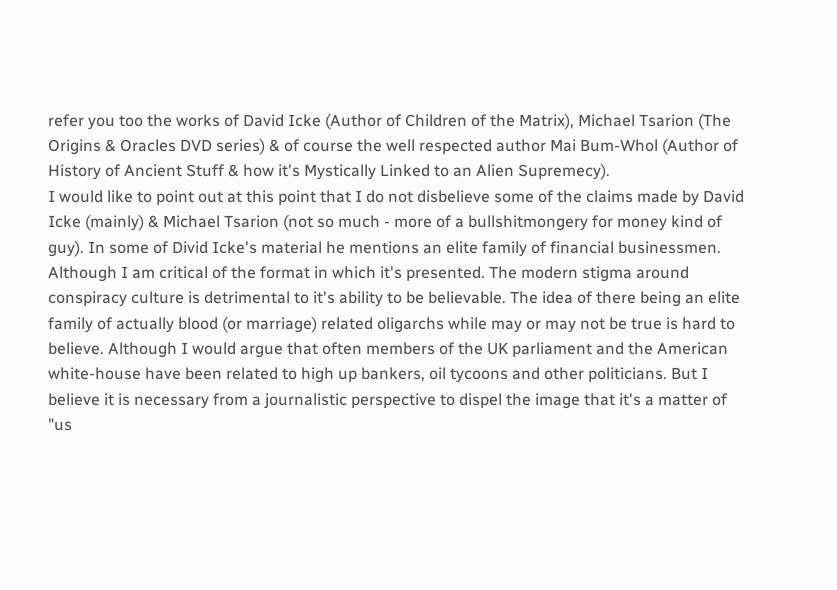refer you too the works of David Icke (Author of Children of the Matrix), Michael Tsarion (The Origins & Oracles DVD series) & of course the well respected author Mai Bum-Whol (Author of History of Ancient Stuff & how it's Mystically Linked to an Alien Supremecy).
I would like to point out at this point that I do not disbelieve some of the claims made by David Icke (mainly) & Michael Tsarion (not so much - more of a bullshitmongery for money kind of guy). In some of Divid Icke's material he mentions an elite family of financial businessmen. Although I am critical of the format in which it's presented. The modern stigma around conspiracy culture is detrimental to it's ability to be believable. The idea of there being an elite family of actually blood (or marriage) related oligarchs while may or may not be true is hard to believe. Although I would argue that often members of the UK parliament and the American white-house have been related to high up bankers, oil tycoons and other politicians. But I believe it is necessary from a journalistic perspective to dispel the image that it's a matter of "us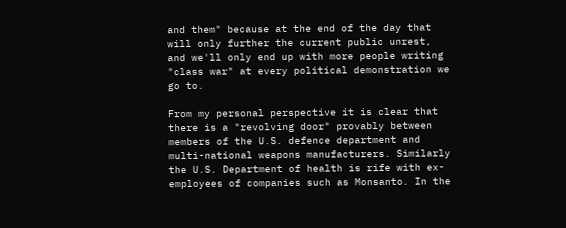and them" because at the end of the day that will only further the current public unrest, and we'll only end up with more people writing "class war" at every political demonstration we go to.

From my personal perspective it is clear that there is a "revolving door" provably between members of the U.S. defence department and multi-national weapons manufacturers. Similarly the U.S. Department of health is rife with ex-employees of companies such as Monsanto. In the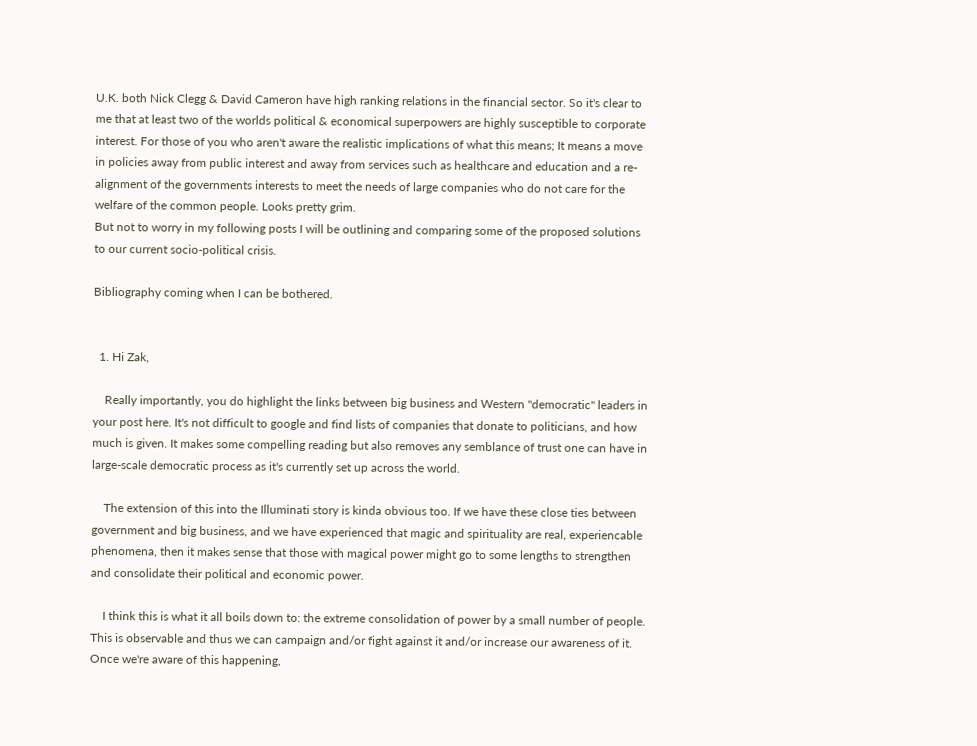U.K. both Nick Clegg & David Cameron have high ranking relations in the financial sector. So it's clear to me that at least two of the worlds political & economical superpowers are highly susceptible to corporate interest. For those of you who aren't aware the realistic implications of what this means; It means a move in policies away from public interest and away from services such as healthcare and education and a re-alignment of the governments interests to meet the needs of large companies who do not care for the welfare of the common people. Looks pretty grim.
But not to worry in my following posts I will be outlining and comparing some of the proposed solutions to our current socio-political crisis.

Bibliography coming when I can be bothered.


  1. Hi Zak,

    Really importantly, you do highlight the links between big business and Western "democratic" leaders in your post here. It's not difficult to google and find lists of companies that donate to politicians, and how much is given. It makes some compelling reading but also removes any semblance of trust one can have in large-scale democratic process as it's currently set up across the world.

    The extension of this into the Illuminati story is kinda obvious too. If we have these close ties between government and big business, and we have experienced that magic and spirituality are real, experiencable phenomena, then it makes sense that those with magical power might go to some lengths to strengthen and consolidate their political and economic power.

    I think this is what it all boils down to: the extreme consolidation of power by a small number of people. This is observable and thus we can campaign and/or fight against it and/or increase our awareness of it. Once we're aware of this happening,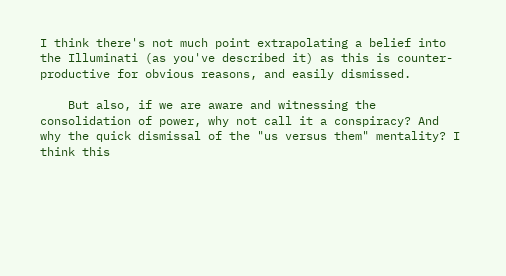I think there's not much point extrapolating a belief into the Illuminati (as you've described it) as this is counter-productive for obvious reasons, and easily dismissed.

    But also, if we are aware and witnessing the consolidation of power, why not call it a conspiracy? And why the quick dismissal of the "us versus them" mentality? I think this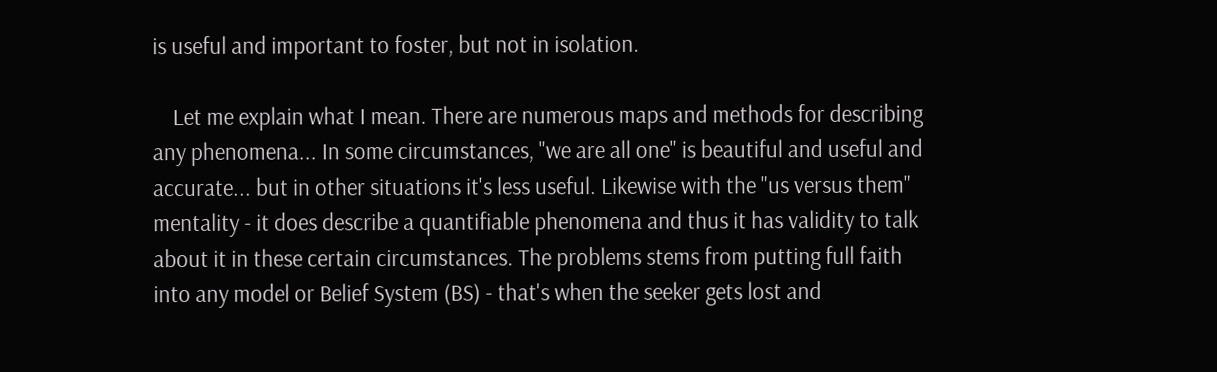is useful and important to foster, but not in isolation.

    Let me explain what I mean. There are numerous maps and methods for describing any phenomena... In some circumstances, "we are all one" is beautiful and useful and accurate... but in other situations it's less useful. Likewise with the "us versus them" mentality - it does describe a quantifiable phenomena and thus it has validity to talk about it in these certain circumstances. The problems stems from putting full faith into any model or Belief System (BS) - that's when the seeker gets lost and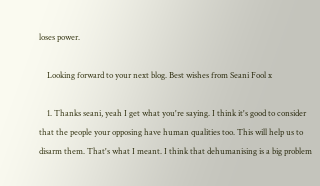loses power.

    Looking forward to your next blog. Best wishes from Seani Fool x

    1. Thanks seani, yeah I get what you're saying. I think it's good to consider that the people your opposing have human qualities too. This will help us to disarm them. That's what I meant. I think that dehumanising is a big problem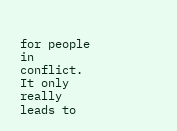for people in conflict. It only really leads to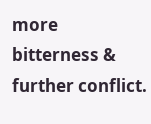more bitterness & further conflict.